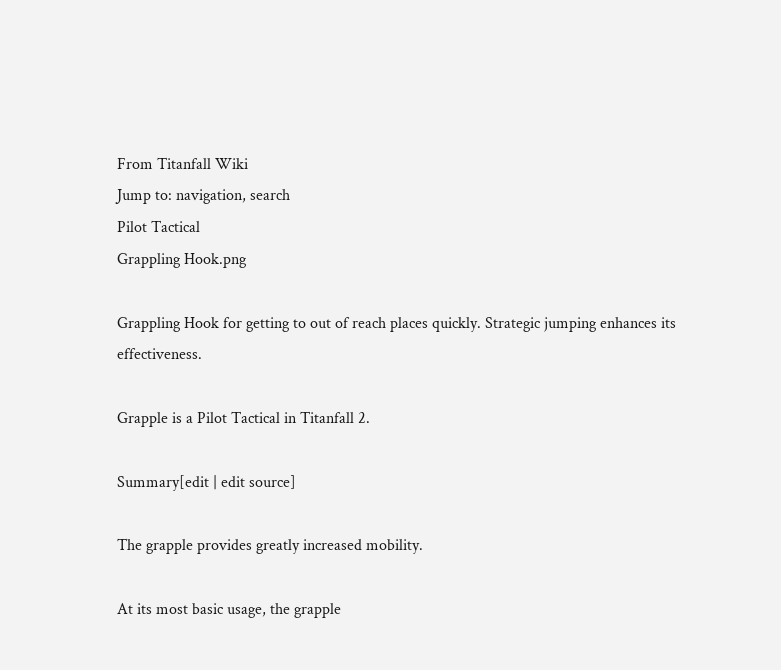From Titanfall Wiki
Jump to: navigation, search
Pilot Tactical
Grappling Hook.png

Grappling Hook for getting to out of reach places quickly. Strategic jumping enhances its effectiveness.

Grapple is a Pilot Tactical in Titanfall 2.

Summary[edit | edit source]

The grapple provides greatly increased mobility.

At its most basic usage, the grapple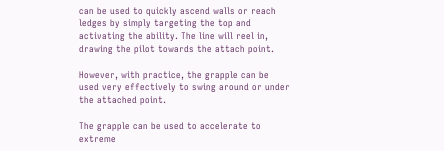can be used to quickly ascend walls or reach ledges by simply targeting the top and activating the ability. The line will reel in, drawing the pilot towards the attach point.

However, with practice, the grapple can be used very effectively to swing around or under the attached point.

The grapple can be used to accelerate to extreme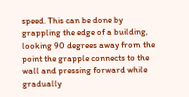speed. This can be done by grappling the edge of a building, looking 90 degrees away from the point the grapple connects to the wall and pressing forward while gradually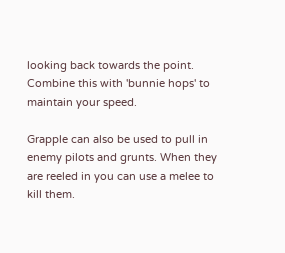looking back towards the point. Combine this with 'bunnie hops' to maintain your speed.

Grapple can also be used to pull in enemy pilots and grunts. When they are reeled in you can use a melee to kill them.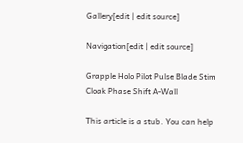Gallery[edit | edit source]

Navigation[edit | edit source]

Grapple Holo Pilot Pulse Blade Stim Cloak Phase Shift A-Wall

This article is a stub. You can help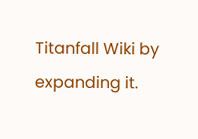Titanfall Wiki by expanding it.